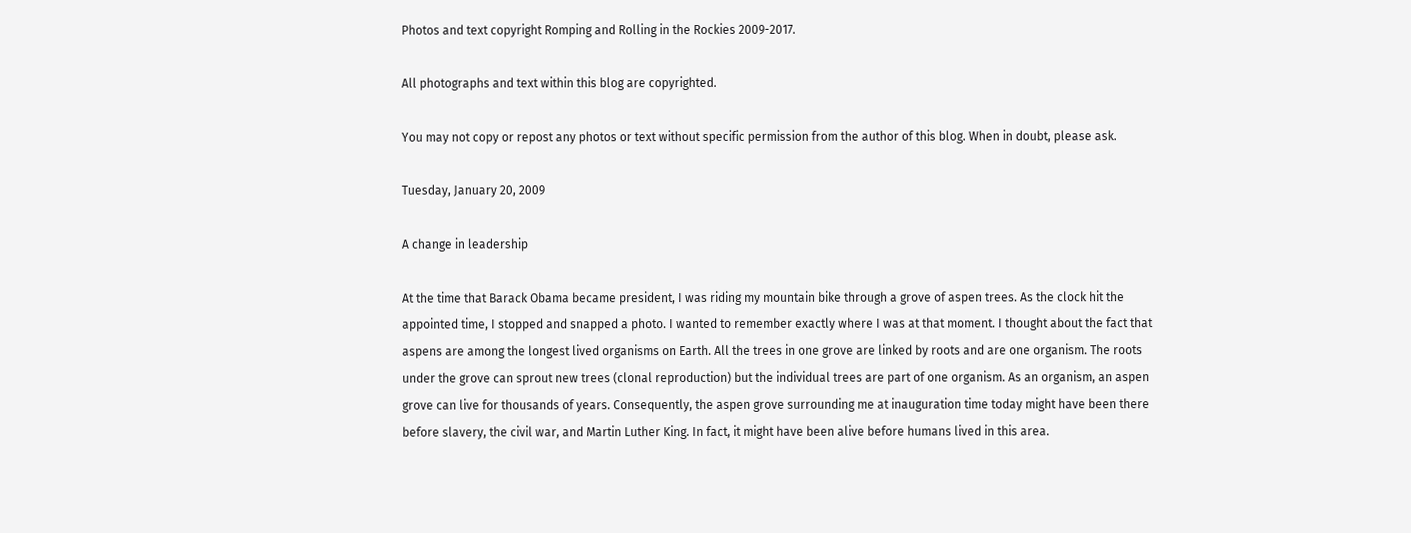Photos and text copyright Romping and Rolling in the Rockies 2009-2017.

All photographs and text within this blog are copyrighted.

You may not copy or repost any photos or text without specific permission from the author of this blog. When in doubt, please ask.

Tuesday, January 20, 2009

A change in leadership

At the time that Barack Obama became president, I was riding my mountain bike through a grove of aspen trees. As the clock hit the appointed time, I stopped and snapped a photo. I wanted to remember exactly where I was at that moment. I thought about the fact that aspens are among the longest lived organisms on Earth. All the trees in one grove are linked by roots and are one organism. The roots under the grove can sprout new trees (clonal reproduction) but the individual trees are part of one organism. As an organism, an aspen grove can live for thousands of years. Consequently, the aspen grove surrounding me at inauguration time today might have been there before slavery, the civil war, and Martin Luther King. In fact, it might have been alive before humans lived in this area.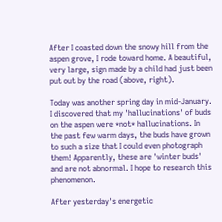After I coasted down the snowy hill from the aspen grove, I rode toward home. A beautiful, very large, sign made by a child had just been put out by the road (above, right).

Today was another spring day in mid-January. I discovered that my 'hallucinations' of buds on the aspen were *not* hallucinations. In the past few warm days, the buds have grown to such a size that I could even photograph them! Apparently, these are 'winter buds' and are not abnormal. I hope to research this phenomenon.

After yesterday's energetic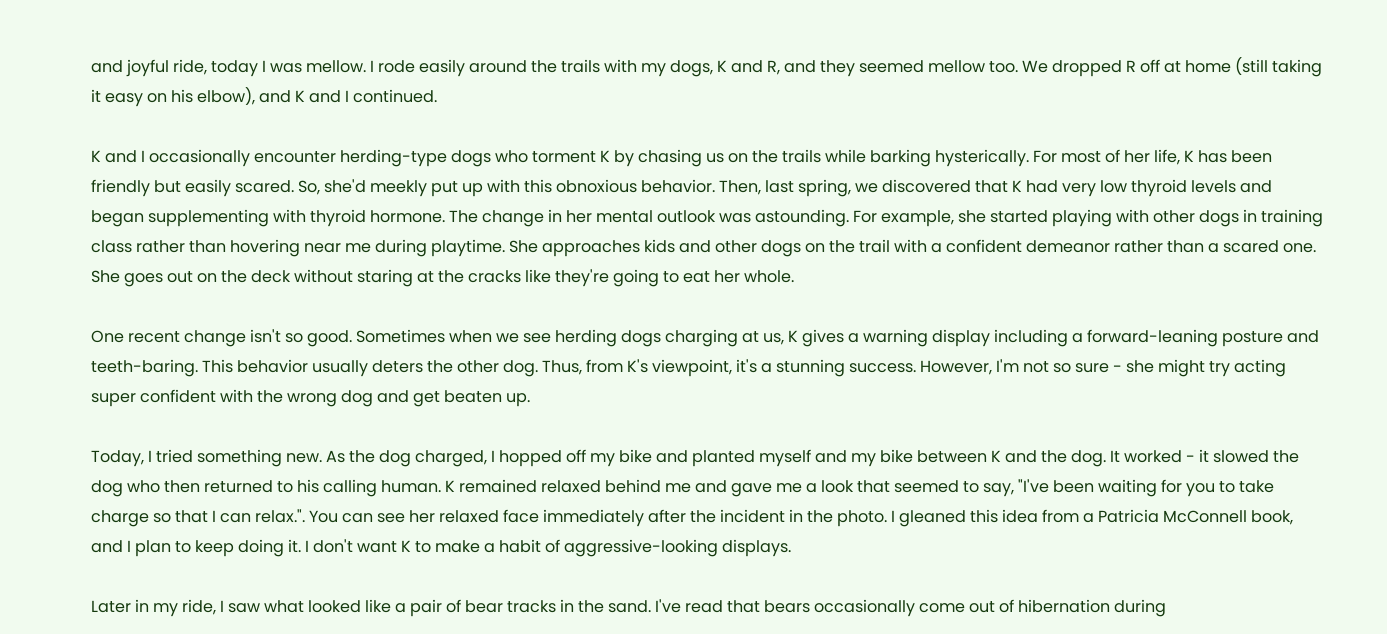and joyful ride, today I was mellow. I rode easily around the trails with my dogs, K and R, and they seemed mellow too. We dropped R off at home (still taking it easy on his elbow), and K and I continued.

K and I occasionally encounter herding-type dogs who torment K by chasing us on the trails while barking hysterically. For most of her life, K has been friendly but easily scared. So, she'd meekly put up with this obnoxious behavior. Then, last spring, we discovered that K had very low thyroid levels and began supplementing with thyroid hormone. The change in her mental outlook was astounding. For example, she started playing with other dogs in training class rather than hovering near me during playtime. She approaches kids and other dogs on the trail with a confident demeanor rather than a scared one. She goes out on the deck without staring at the cracks like they're going to eat her whole.

One recent change isn't so good. Sometimes when we see herding dogs charging at us, K gives a warning display including a forward-leaning posture and teeth-baring. This behavior usually deters the other dog. Thus, from K's viewpoint, it's a stunning success. However, I'm not so sure - she might try acting super confident with the wrong dog and get beaten up.

Today, I tried something new. As the dog charged, I hopped off my bike and planted myself and my bike between K and the dog. It worked - it slowed the dog who then returned to his calling human. K remained relaxed behind me and gave me a look that seemed to say, "I've been waiting for you to take charge so that I can relax.". You can see her relaxed face immediately after the incident in the photo. I gleaned this idea from a Patricia McConnell book, and I plan to keep doing it. I don't want K to make a habit of aggressive-looking displays.

Later in my ride, I saw what looked like a pair of bear tracks in the sand. I've read that bears occasionally come out of hibernation during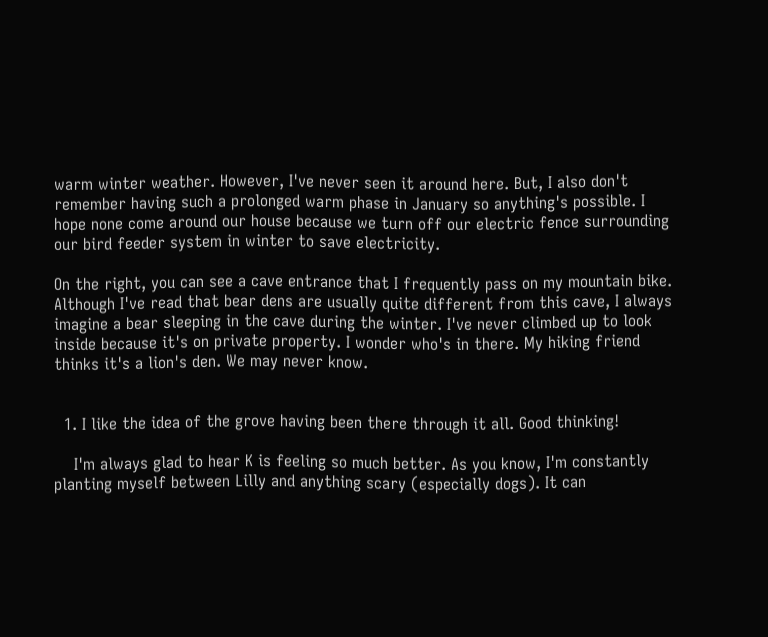warm winter weather. However, I've never seen it around here. But, I also don't remember having such a prolonged warm phase in January so anything's possible. I hope none come around our house because we turn off our electric fence surrounding our bird feeder system in winter to save electricity.

On the right, you can see a cave entrance that I frequently pass on my mountain bike. Although I've read that bear dens are usually quite different from this cave, I always imagine a bear sleeping in the cave during the winter. I've never climbed up to look inside because it's on private property. I wonder who's in there. My hiking friend thinks it's a lion's den. We may never know.


  1. I like the idea of the grove having been there through it all. Good thinking!

    I'm always glad to hear K is feeling so much better. As you know, I'm constantly planting myself between Lilly and anything scary (especially dogs). It can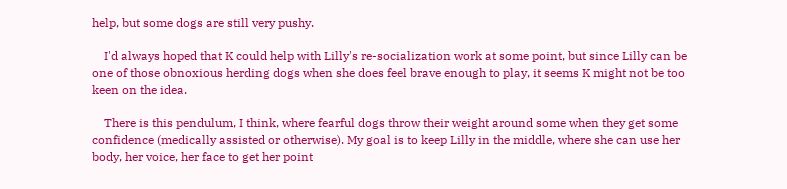help, but some dogs are still very pushy.

    I'd always hoped that K could help with Lilly's re-socialization work at some point, but since Lilly can be one of those obnoxious herding dogs when she does feel brave enough to play, it seems K might not be too keen on the idea.

    There is this pendulum, I think, where fearful dogs throw their weight around some when they get some confidence (medically assisted or otherwise). My goal is to keep Lilly in the middle, where she can use her body, her voice, her face to get her point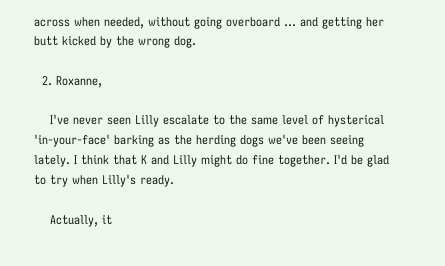across when needed, without going overboard ... and getting her butt kicked by the wrong dog.

  2. Roxanne,

    I've never seen Lilly escalate to the same level of hysterical 'in-your-face' barking as the herding dogs we've been seeing lately. I think that K and Lilly might do fine together. I'd be glad to try when Lilly's ready.

    Actually, it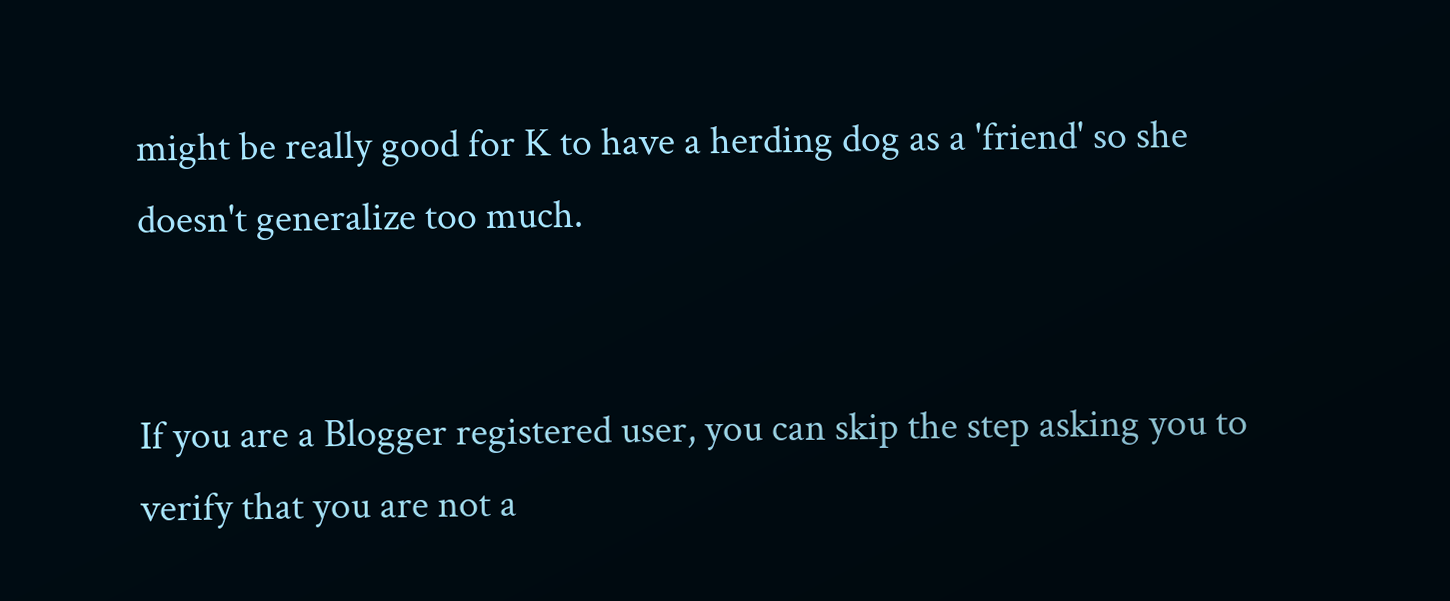might be really good for K to have a herding dog as a 'friend' so she doesn't generalize too much.


If you are a Blogger registered user, you can skip the step asking you to verify that you are not a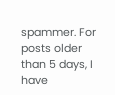spammer. For posts older than 5 days, I have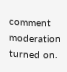comment moderation turned on.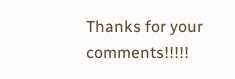Thanks for your comments!!!!!